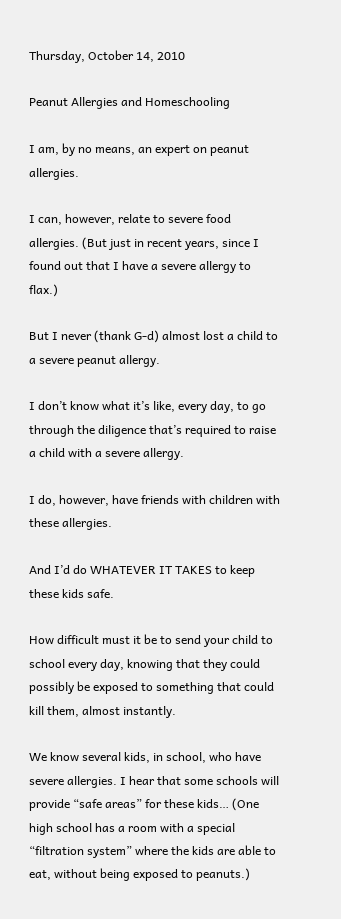Thursday, October 14, 2010

Peanut Allergies and Homeschooling

I am, by no means, an expert on peanut allergies.

I can, however, relate to severe food allergies. (But just in recent years, since I found out that I have a severe allergy to flax.)

But I never (thank G-d) almost lost a child to a severe peanut allergy.

I don’t know what it’s like, every day, to go through the diligence that’s required to raise a child with a severe allergy.

I do, however, have friends with children with these allergies.

And I’d do WHATEVER IT TAKES to keep these kids safe.

How difficult must it be to send your child to school every day, knowing that they could possibly be exposed to something that could kill them, almost instantly.

We know several kids, in school, who have severe allergies. I hear that some schools will provide “safe areas” for these kids… (One high school has a room with a special “filtration system” where the kids are able to eat, without being exposed to peanuts.)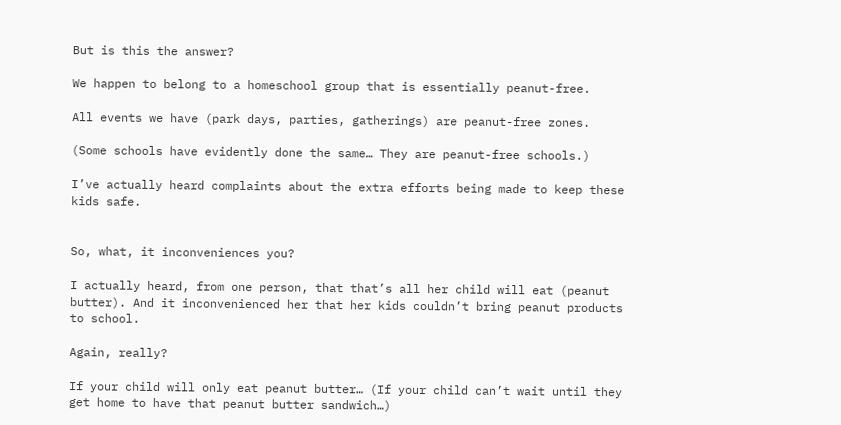But is this the answer?

We happen to belong to a homeschool group that is essentially peanut-free.

All events we have (park days, parties, gatherings) are peanut-free zones.

(Some schools have evidently done the same… They are peanut-free schools.)

I’ve actually heard complaints about the extra efforts being made to keep these kids safe.


So, what, it inconveniences you?

I actually heard, from one person, that that’s all her child will eat (peanut butter). And it inconvenienced her that her kids couldn’t bring peanut products to school.

Again, really?

If your child will only eat peanut butter… (If your child can’t wait until they get home to have that peanut butter sandwich…)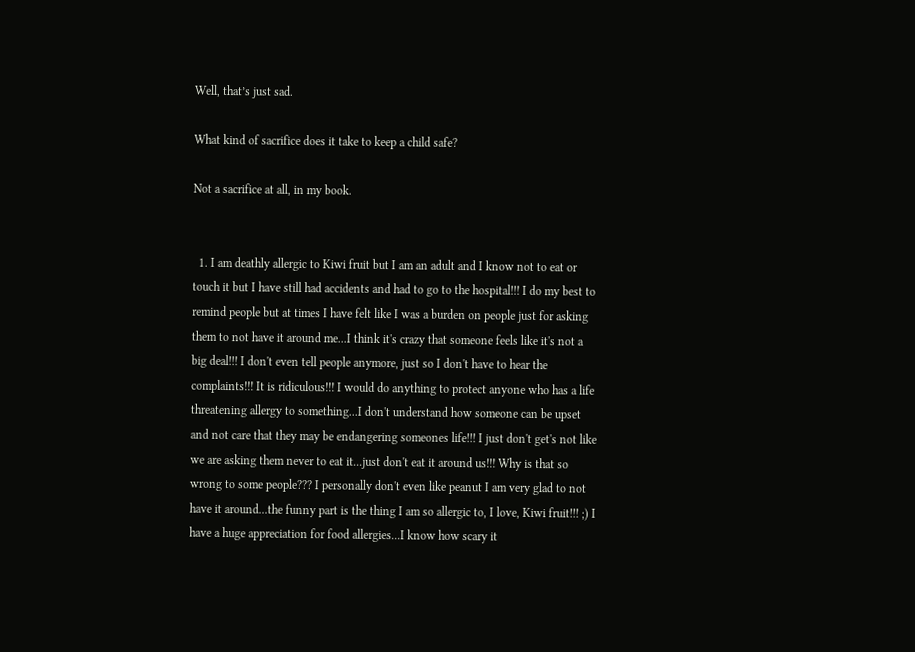Well, that’s just sad.

What kind of sacrifice does it take to keep a child safe?

Not a sacrifice at all, in my book.


  1. I am deathly allergic to Kiwi fruit but I am an adult and I know not to eat or touch it but I have still had accidents and had to go to the hospital!!! I do my best to remind people but at times I have felt like I was a burden on people just for asking them to not have it around me...I think it's crazy that someone feels like it's not a big deal!!! I don't even tell people anymore, just so I don't have to hear the complaints!!! It is ridiculous!!! I would do anything to protect anyone who has a life threatening allergy to something...I don't understand how someone can be upset and not care that they may be endangering someones life!!! I just don't get's not like we are asking them never to eat it...just don't eat it around us!!! Why is that so wrong to some people??? I personally don't even like peanut I am very glad to not have it around...the funny part is the thing I am so allergic to, I love, Kiwi fruit!!! ;) I have a huge appreciation for food allergies...I know how scary it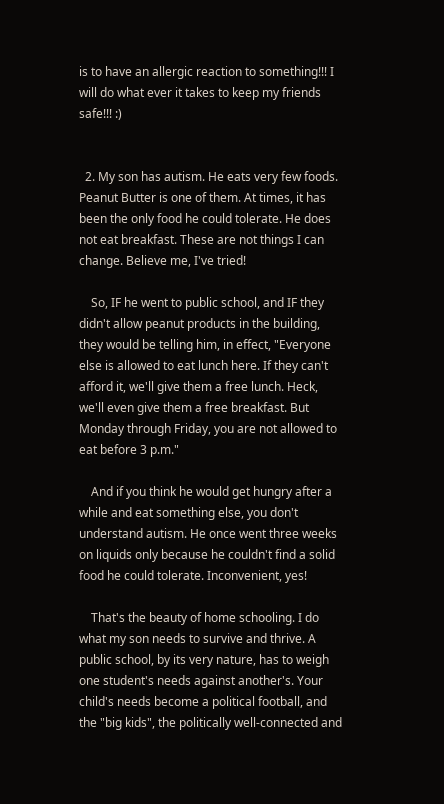is to have an allergic reaction to something!!! I will do what ever it takes to keep my friends safe!!! :)


  2. My son has autism. He eats very few foods. Peanut Butter is one of them. At times, it has been the only food he could tolerate. He does not eat breakfast. These are not things I can change. Believe me, I've tried!

    So, IF he went to public school, and IF they didn't allow peanut products in the building, they would be telling him, in effect, "Everyone else is allowed to eat lunch here. If they can't afford it, we'll give them a free lunch. Heck, we'll even give them a free breakfast. But Monday through Friday, you are not allowed to eat before 3 p.m."

    And if you think he would get hungry after a while and eat something else, you don't understand autism. He once went three weeks on liquids only because he couldn't find a solid food he could tolerate. Inconvenient, yes!

    That's the beauty of home schooling. I do what my son needs to survive and thrive. A public school, by its very nature, has to weigh one student's needs against another's. Your child's needs become a political football, and the "big kids", the politically well-connected and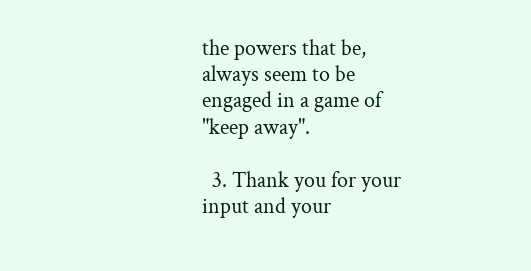the powers that be, always seem to be engaged in a game of "keep away".

  3. Thank you for your input and your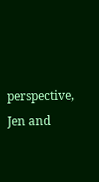perspective, Jen and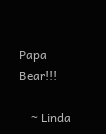Papa Bear!!!

    ~ Linda